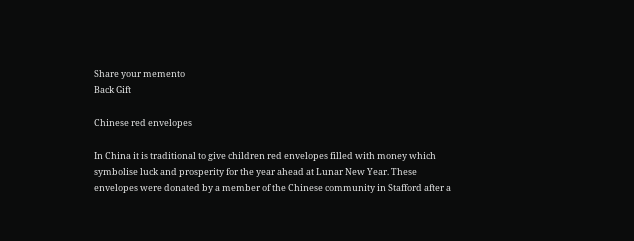Share your memento
Back Gift

Chinese red envelopes

In China it is traditional to give children red envelopes filled with money which symbolise luck and prosperity for the year ahead at Lunar New Year. These envelopes were donated by a member of the Chinese community in Stafford after a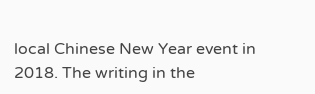local Chinese New Year event in 2018. The writing in the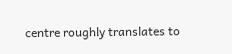centre roughly translates to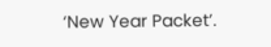‘New Year Packet’.